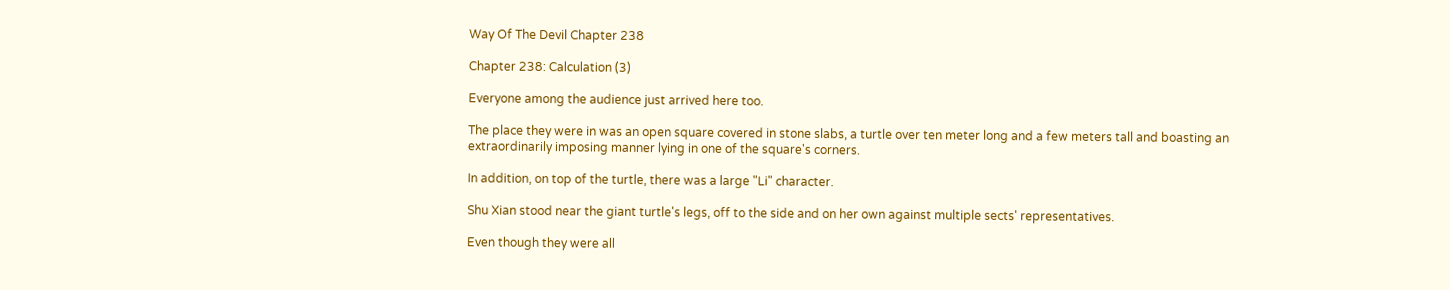Way Of The Devil Chapter 238

Chapter 238: Calculation (3)

Everyone among the audience just arrived here too.

The place they were in was an open square covered in stone slabs, a turtle over ten meter long and a few meters tall and boasting an extraordinarily imposing manner lying in one of the square's corners.

In addition, on top of the turtle, there was a large "Li" character.

Shu Xian stood near the giant turtle's legs, off to the side and on her own against multiple sects' representatives.

Even though they were all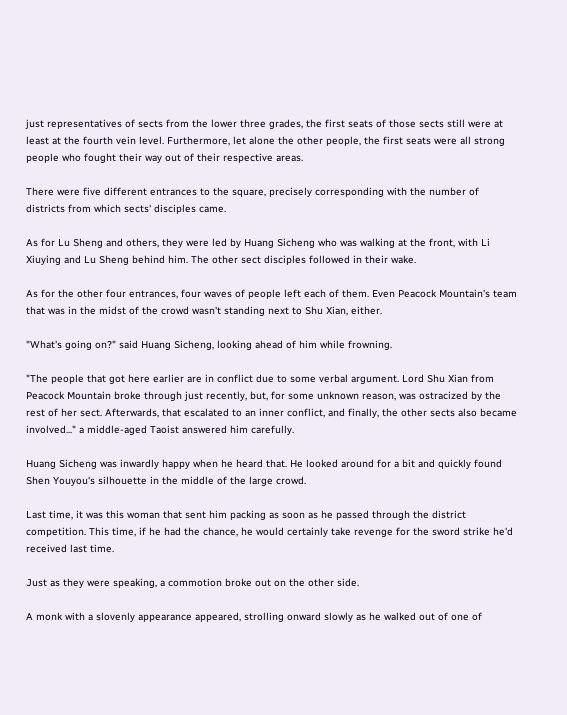just representatives of sects from the lower three grades, the first seats of those sects still were at least at the fourth vein level. Furthermore, let alone the other people, the first seats were all strong people who fought their way out of their respective areas.

There were five different entrances to the square, precisely corresponding with the number of districts from which sects' disciples came.

As for Lu Sheng and others, they were led by Huang Sicheng who was walking at the front, with Li Xiuying and Lu Sheng behind him. The other sect disciples followed in their wake.

As for the other four entrances, four waves of people left each of them. Even Peacock Mountain's team that was in the midst of the crowd wasn't standing next to Shu Xian, either.

"What's going on?" said Huang Sicheng, looking ahead of him while frowning.

"The people that got here earlier are in conflict due to some verbal argument. Lord Shu Xian from Peacock Mountain broke through just recently, but, for some unknown reason, was ostracized by the rest of her sect. Afterwards, that escalated to an inner conflict, and finally, the other sects also became involved..." a middle-aged Taoist answered him carefully.

Huang Sicheng was inwardly happy when he heard that. He looked around for a bit and quickly found Shen Youyou's silhouette in the middle of the large crowd.

Last time, it was this woman that sent him packing as soon as he passed through the district competition. This time, if he had the chance, he would certainly take revenge for the sword strike he'd received last time.

Just as they were speaking, a commotion broke out on the other side.

A monk with a slovenly appearance appeared, strolling onward slowly as he walked out of one of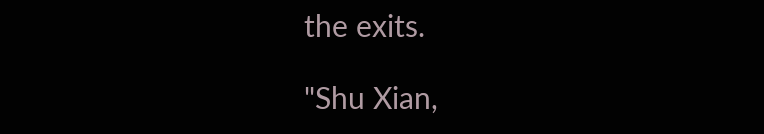the exits.

"Shu Xian,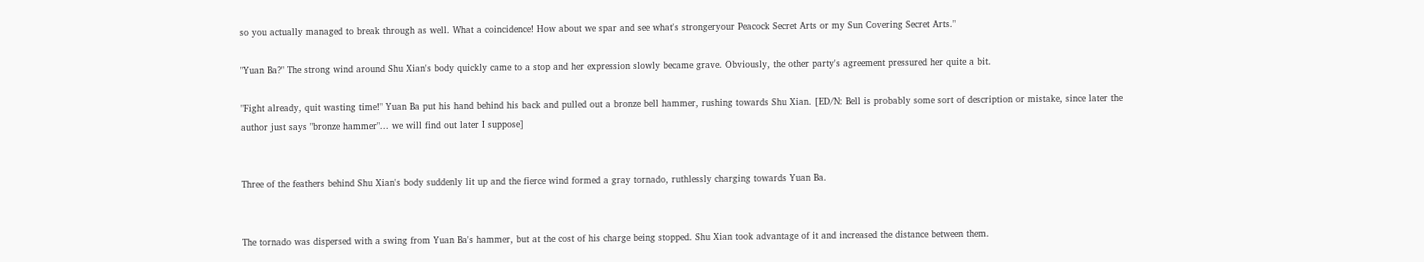so you actually managed to break through as well. What a coincidence! How about we spar and see what's strongeryour Peacock Secret Arts or my Sun Covering Secret Arts."

"Yuan Ba?" The strong wind around Shu Xian's body quickly came to a stop and her expression slowly became grave. Obviously, the other party's agreement pressured her quite a bit.

"Fight already, quit wasting time!" Yuan Ba put his hand behind his back and pulled out a bronze bell hammer, rushing towards Shu Xian. [ED/N: Bell is probably some sort of description or mistake, since later the author just says "bronze hammer"... we will find out later I suppose]


Three of the feathers behind Shu Xian's body suddenly lit up and the fierce wind formed a gray tornado, ruthlessly charging towards Yuan Ba.


The tornado was dispersed with a swing from Yuan Ba's hammer, but at the cost of his charge being stopped. Shu Xian took advantage of it and increased the distance between them.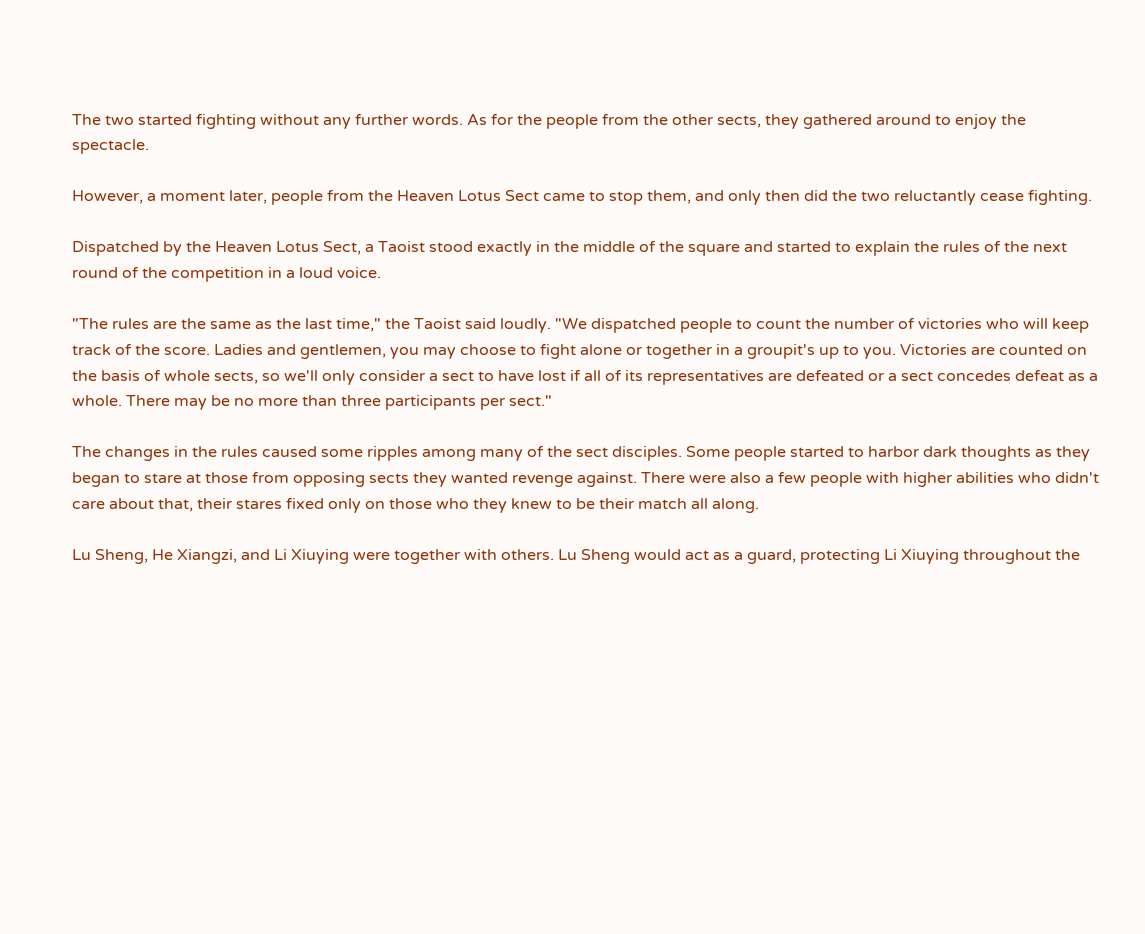The two started fighting without any further words. As for the people from the other sects, they gathered around to enjoy the spectacle.

However, a moment later, people from the Heaven Lotus Sect came to stop them, and only then did the two reluctantly cease fighting.

Dispatched by the Heaven Lotus Sect, a Taoist stood exactly in the middle of the square and started to explain the rules of the next round of the competition in a loud voice.

"The rules are the same as the last time," the Taoist said loudly. "We dispatched people to count the number of victories who will keep track of the score. Ladies and gentlemen, you may choose to fight alone or together in a groupit's up to you. Victories are counted on the basis of whole sects, so we'll only consider a sect to have lost if all of its representatives are defeated or a sect concedes defeat as a whole. There may be no more than three participants per sect."

The changes in the rules caused some ripples among many of the sect disciples. Some people started to harbor dark thoughts as they began to stare at those from opposing sects they wanted revenge against. There were also a few people with higher abilities who didn't care about that, their stares fixed only on those who they knew to be their match all along.

Lu Sheng, He Xiangzi, and Li Xiuying were together with others. Lu Sheng would act as a guard, protecting Li Xiuying throughout the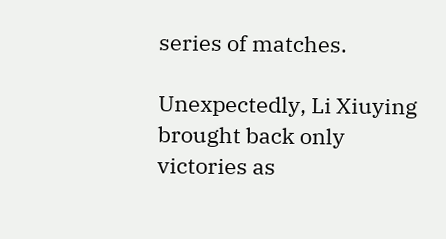series of matches.

Unexpectedly, Li Xiuying brought back only victories as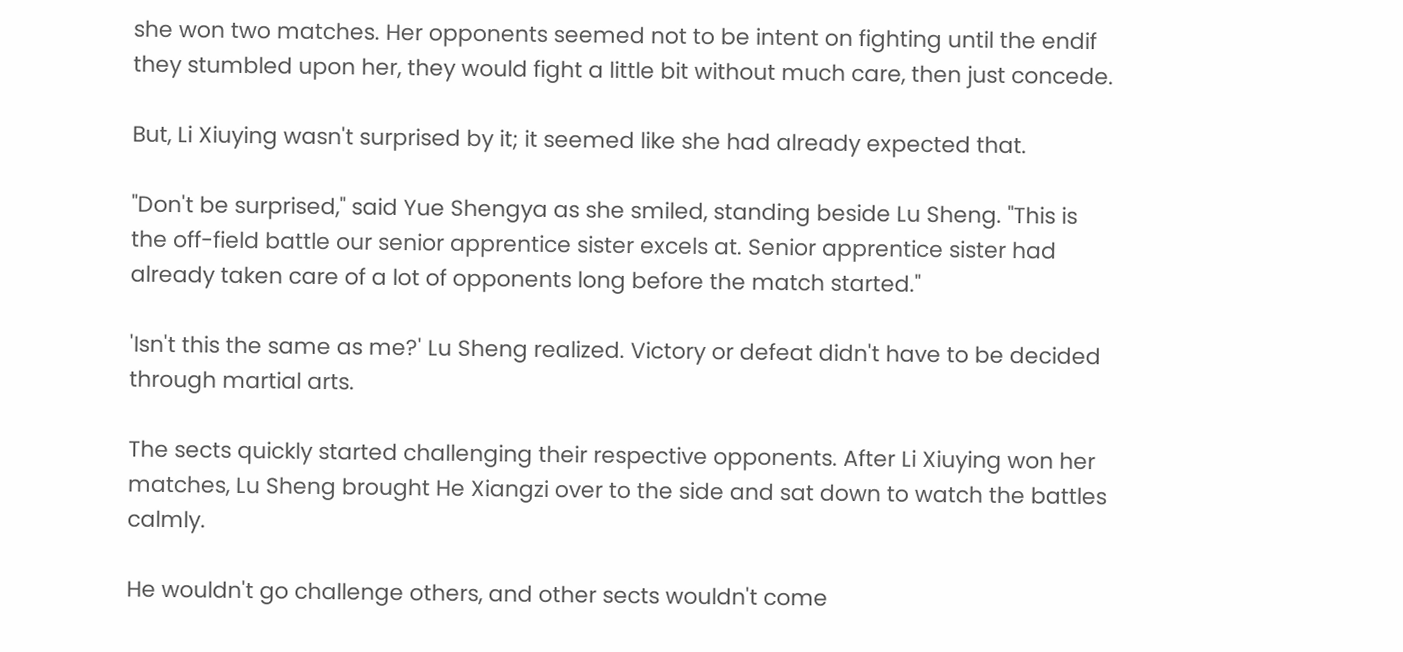she won two matches. Her opponents seemed not to be intent on fighting until the endif they stumbled upon her, they would fight a little bit without much care, then just concede.

But, Li Xiuying wasn't surprised by it; it seemed like she had already expected that.

"Don't be surprised," said Yue Shengya as she smiled, standing beside Lu Sheng. "This is the off-field battle our senior apprentice sister excels at. Senior apprentice sister had already taken care of a lot of opponents long before the match started."

'Isn't this the same as me?' Lu Sheng realized. Victory or defeat didn't have to be decided through martial arts.

The sects quickly started challenging their respective opponents. After Li Xiuying won her matches, Lu Sheng brought He Xiangzi over to the side and sat down to watch the battles calmly.

He wouldn't go challenge others, and other sects wouldn't come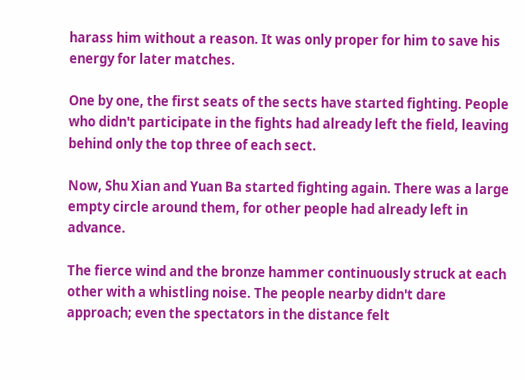harass him without a reason. It was only proper for him to save his energy for later matches.

One by one, the first seats of the sects have started fighting. People who didn't participate in the fights had already left the field, leaving behind only the top three of each sect.

Now, Shu Xian and Yuan Ba started fighting again. There was a large empty circle around them, for other people had already left in advance.

The fierce wind and the bronze hammer continuously struck at each other with a whistling noise. The people nearby didn't dare approach; even the spectators in the distance felt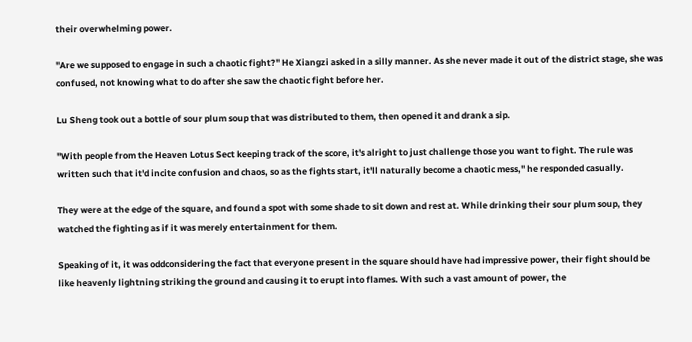their overwhelming power.

"Are we supposed to engage in such a chaotic fight?" He Xiangzi asked in a silly manner. As she never made it out of the district stage, she was confused, not knowing what to do after she saw the chaotic fight before her.

Lu Sheng took out a bottle of sour plum soup that was distributed to them, then opened it and drank a sip.

"With people from the Heaven Lotus Sect keeping track of the score, it's alright to just challenge those you want to fight. The rule was written such that it'd incite confusion and chaos, so as the fights start, it'll naturally become a chaotic mess," he responded casually.

They were at the edge of the square, and found a spot with some shade to sit down and rest at. While drinking their sour plum soup, they watched the fighting as if it was merely entertainment for them.

Speaking of it, it was oddconsidering the fact that everyone present in the square should have had impressive power, their fight should be like heavenly lightning striking the ground and causing it to erupt into flames. With such a vast amount of power, the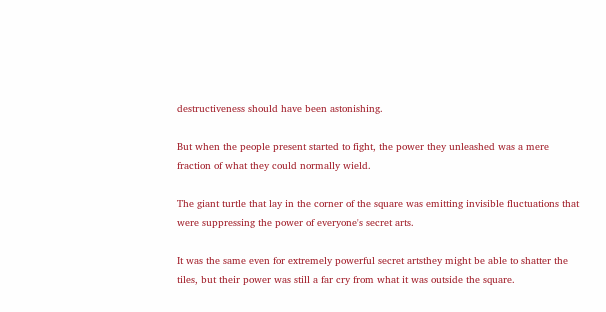destructiveness should have been astonishing.

But when the people present started to fight, the power they unleashed was a mere fraction of what they could normally wield.

The giant turtle that lay in the corner of the square was emitting invisible fluctuations that were suppressing the power of everyone's secret arts.

It was the same even for extremely powerful secret artsthey might be able to shatter the tiles, but their power was still a far cry from what it was outside the square.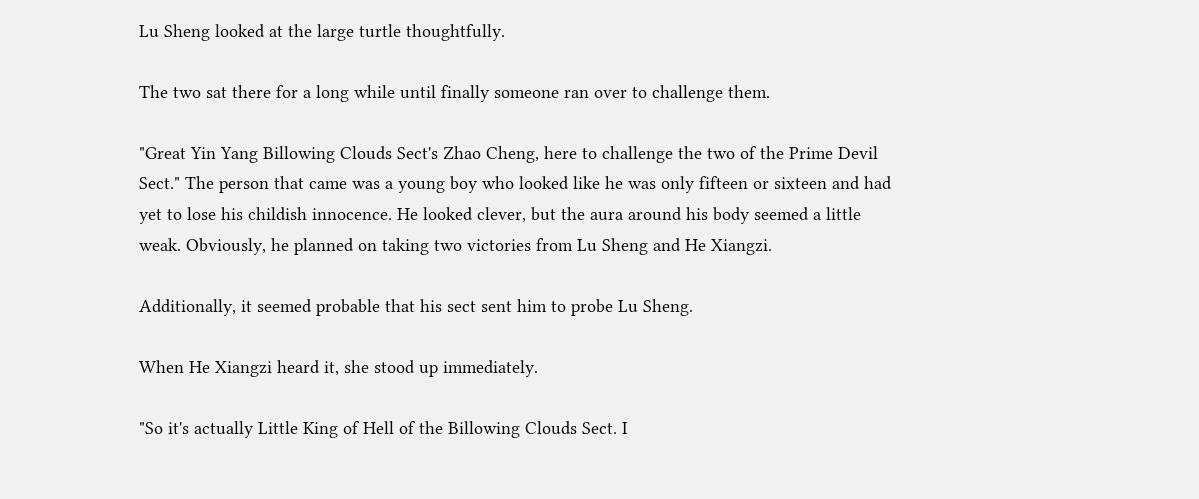Lu Sheng looked at the large turtle thoughtfully.

The two sat there for a long while until finally someone ran over to challenge them.

"Great Yin Yang Billowing Clouds Sect's Zhao Cheng, here to challenge the two of the Prime Devil Sect." The person that came was a young boy who looked like he was only fifteen or sixteen and had yet to lose his childish innocence. He looked clever, but the aura around his body seemed a little weak. Obviously, he planned on taking two victories from Lu Sheng and He Xiangzi.

Additionally, it seemed probable that his sect sent him to probe Lu Sheng.

When He Xiangzi heard it, she stood up immediately.

"So it's actually Little King of Hell of the Billowing Clouds Sect. I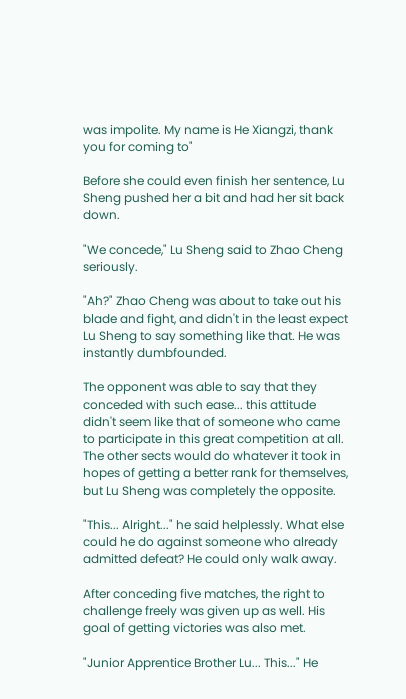was impolite. My name is He Xiangzi, thank you for coming to"

Before she could even finish her sentence, Lu Sheng pushed her a bit and had her sit back down.

"We concede," Lu Sheng said to Zhao Cheng seriously.

"Ah?" Zhao Cheng was about to take out his blade and fight, and didn't in the least expect Lu Sheng to say something like that. He was instantly dumbfounded.

The opponent was able to say that they conceded with such ease... this attitude didn't seem like that of someone who came to participate in this great competition at all. The other sects would do whatever it took in hopes of getting a better rank for themselves, but Lu Sheng was completely the opposite.

"This... Alright..." he said helplessly. What else could he do against someone who already admitted defeat? He could only walk away.

After conceding five matches, the right to challenge freely was given up as well. His goal of getting victories was also met.

"Junior Apprentice Brother Lu... This..." He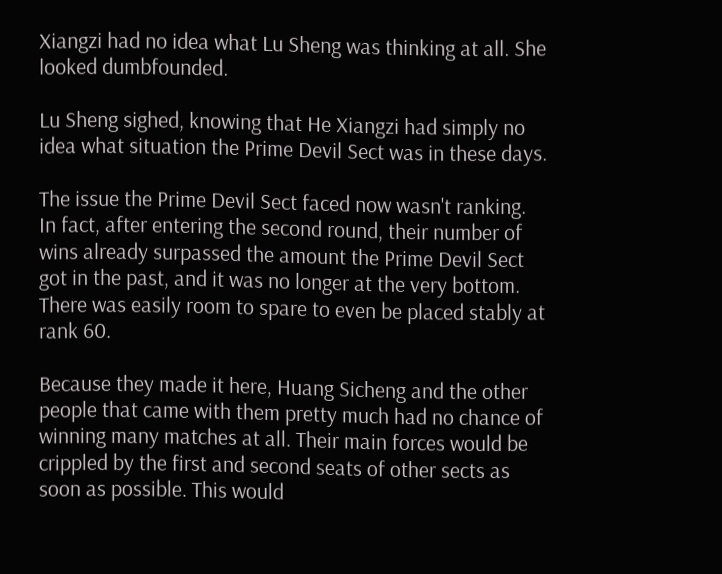Xiangzi had no idea what Lu Sheng was thinking at all. She looked dumbfounded.

Lu Sheng sighed, knowing that He Xiangzi had simply no idea what situation the Prime Devil Sect was in these days.

The issue the Prime Devil Sect faced now wasn't ranking. In fact, after entering the second round, their number of wins already surpassed the amount the Prime Devil Sect got in the past, and it was no longer at the very bottom. There was easily room to spare to even be placed stably at rank 60.

Because they made it here, Huang Sicheng and the other people that came with them pretty much had no chance of winning many matches at all. Their main forces would be crippled by the first and second seats of other sects as soon as possible. This would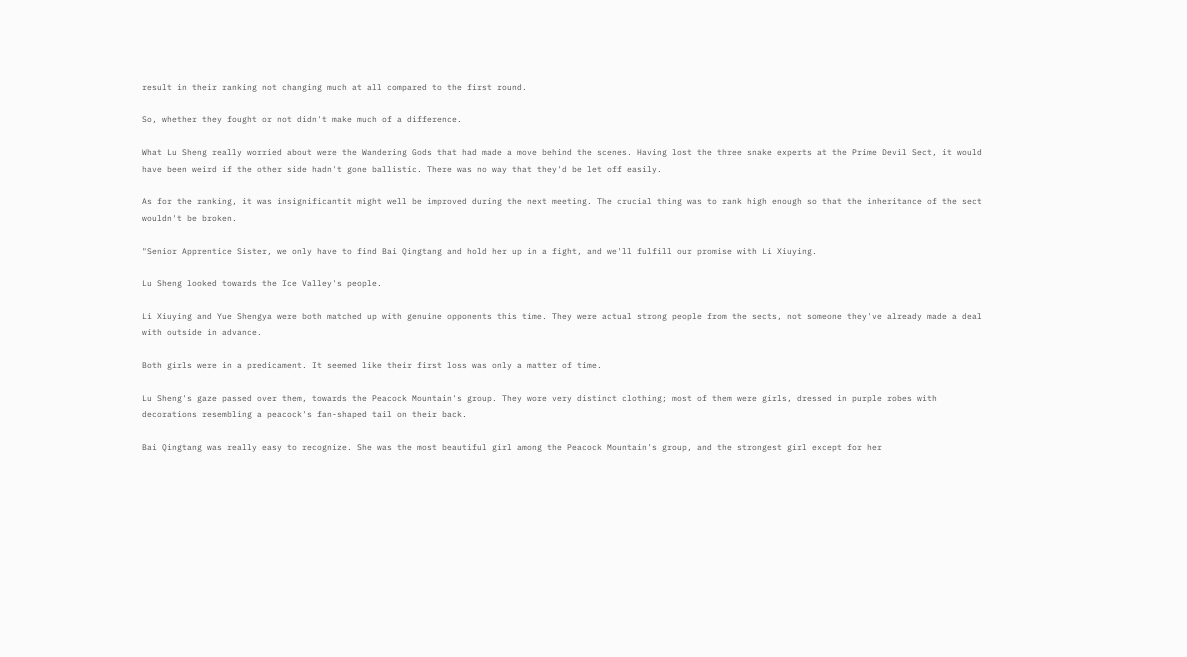result in their ranking not changing much at all compared to the first round.

So, whether they fought or not didn't make much of a difference.

What Lu Sheng really worried about were the Wandering Gods that had made a move behind the scenes. Having lost the three snake experts at the Prime Devil Sect, it would have been weird if the other side hadn't gone ballistic. There was no way that they'd be let off easily.

As for the ranking, it was insignificantit might well be improved during the next meeting. The crucial thing was to rank high enough so that the inheritance of the sect wouldn't be broken.

"Senior Apprentice Sister, we only have to find Bai Qingtang and hold her up in a fight, and we'll fulfill our promise with Li Xiuying.

Lu Sheng looked towards the Ice Valley's people.

Li Xiuying and Yue Shengya were both matched up with genuine opponents this time. They were actual strong people from the sects, not someone they've already made a deal with outside in advance.

Both girls were in a predicament. It seemed like their first loss was only a matter of time.

Lu Sheng's gaze passed over them, towards the Peacock Mountain's group. They wore very distinct clothing; most of them were girls, dressed in purple robes with decorations resembling a peacock's fan-shaped tail on their back.

Bai Qingtang was really easy to recognize. She was the most beautiful girl among the Peacock Mountain's group, and the strongest girl except for her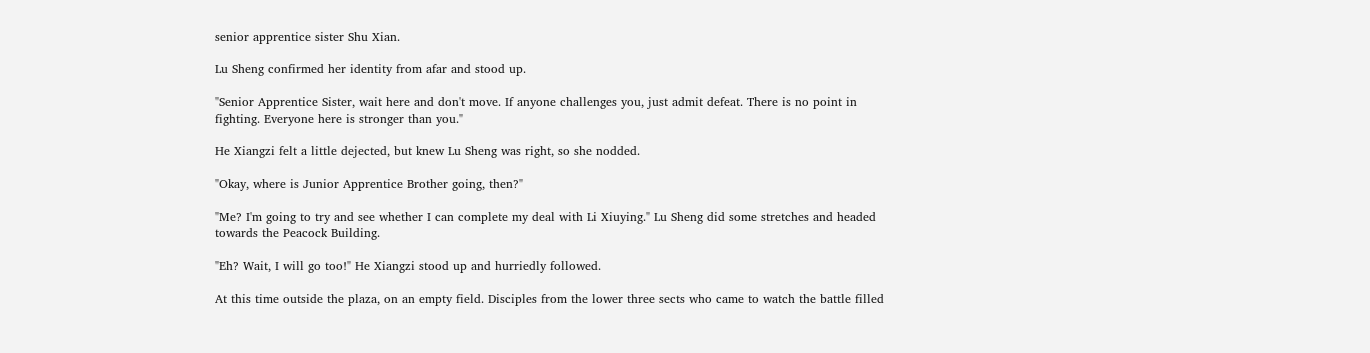senior apprentice sister Shu Xian.

Lu Sheng confirmed her identity from afar and stood up.

"Senior Apprentice Sister, wait here and don't move. If anyone challenges you, just admit defeat. There is no point in fighting. Everyone here is stronger than you."

He Xiangzi felt a little dejected, but knew Lu Sheng was right, so she nodded.

"Okay, where is Junior Apprentice Brother going, then?"

"Me? I'm going to try and see whether I can complete my deal with Li Xiuying." Lu Sheng did some stretches and headed towards the Peacock Building.

"Eh? Wait, I will go too!" He Xiangzi stood up and hurriedly followed.

At this time outside the plaza, on an empty field. Disciples from the lower three sects who came to watch the battle filled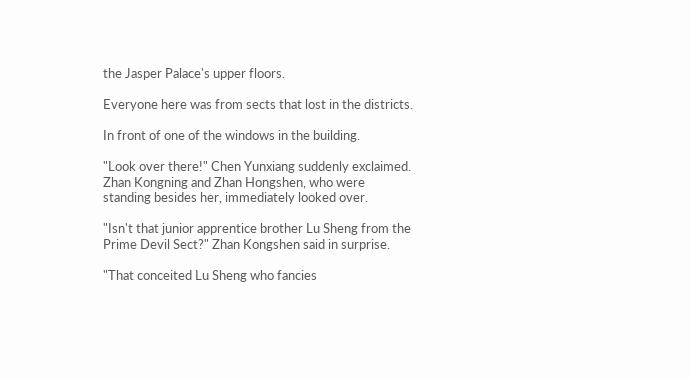the Jasper Palace's upper floors.

Everyone here was from sects that lost in the districts.

In front of one of the windows in the building.

"Look over there!" Chen Yunxiang suddenly exclaimed. Zhan Kongning and Zhan Hongshen, who were standing besides her, immediately looked over.

"Isn't that junior apprentice brother Lu Sheng from the Prime Devil Sect?" Zhan Kongshen said in surprise.

"That conceited Lu Sheng who fancies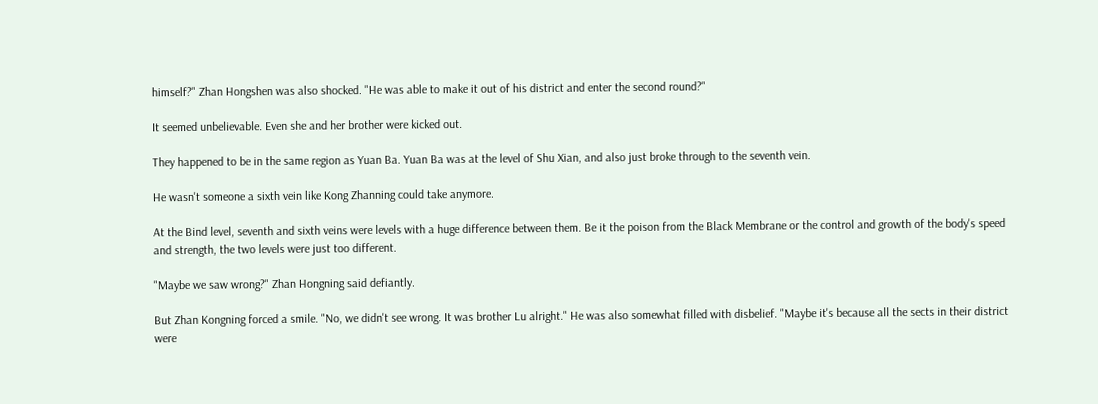himself?" Zhan Hongshen was also shocked. "He was able to make it out of his district and enter the second round?"

It seemed unbelievable. Even she and her brother were kicked out.

They happened to be in the same region as Yuan Ba. Yuan Ba was at the level of Shu Xian, and also just broke through to the seventh vein.

He wasn't someone a sixth vein like Kong Zhanning could take anymore.

At the Bind level, seventh and sixth veins were levels with a huge difference between them. Be it the poison from the Black Membrane or the control and growth of the body's speed and strength, the two levels were just too different.

"Maybe we saw wrong?" Zhan Hongning said defiantly.

But Zhan Kongning forced a smile. "No, we didn't see wrong. It was brother Lu alright." He was also somewhat filled with disbelief. "Maybe it's because all the sects in their district were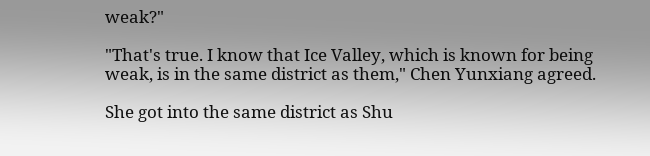weak?"

"That's true. I know that Ice Valley, which is known for being weak, is in the same district as them," Chen Yunxiang agreed.

She got into the same district as Shu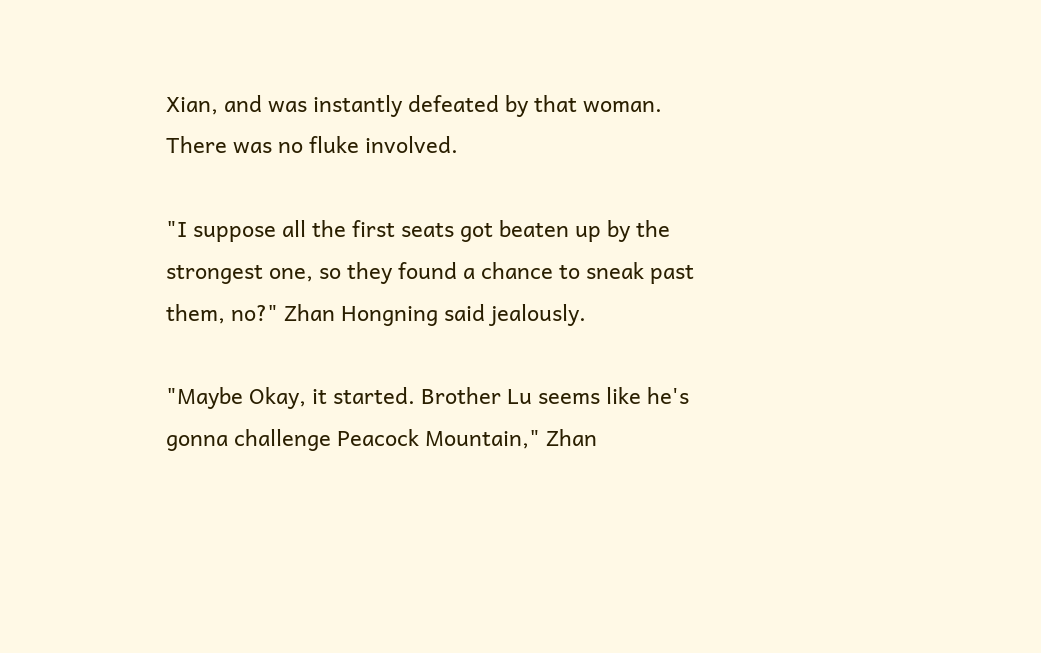Xian, and was instantly defeated by that woman. There was no fluke involved.

"I suppose all the first seats got beaten up by the strongest one, so they found a chance to sneak past them, no?" Zhan Hongning said jealously.

"Maybe Okay, it started. Brother Lu seems like he's gonna challenge Peacock Mountain," Zhan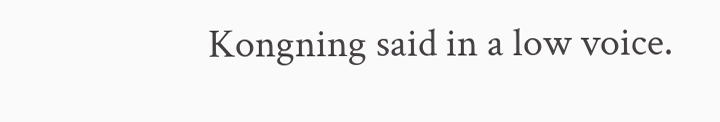Kongning said in a low voice.